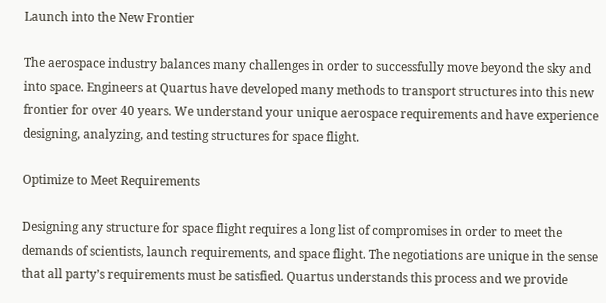Launch into the New Frontier

The aerospace industry balances many challenges in order to successfully move beyond the sky and into space. Engineers at Quartus have developed many methods to transport structures into this new frontier for over 40 years. We understand your unique aerospace requirements and have experience designing, analyzing, and testing structures for space flight.

Optimize to Meet Requirements

Designing any structure for space flight requires a long list of compromises in order to meet the demands of scientists, launch requirements, and space flight. The negotiations are unique in the sense that all party’s requirements must be satisfied. Quartus understands this process and we provide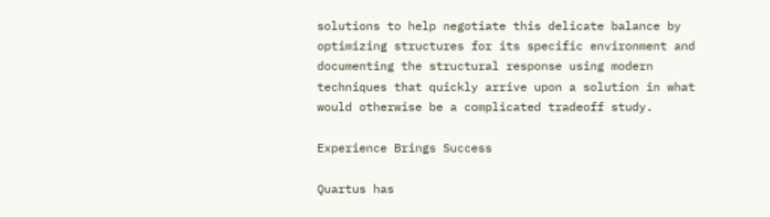solutions to help negotiate this delicate balance by optimizing structures for its specific environment and documenting the structural response using modern techniques that quickly arrive upon a solution in what would otherwise be a complicated tradeoff study.

Experience Brings Success

Quartus has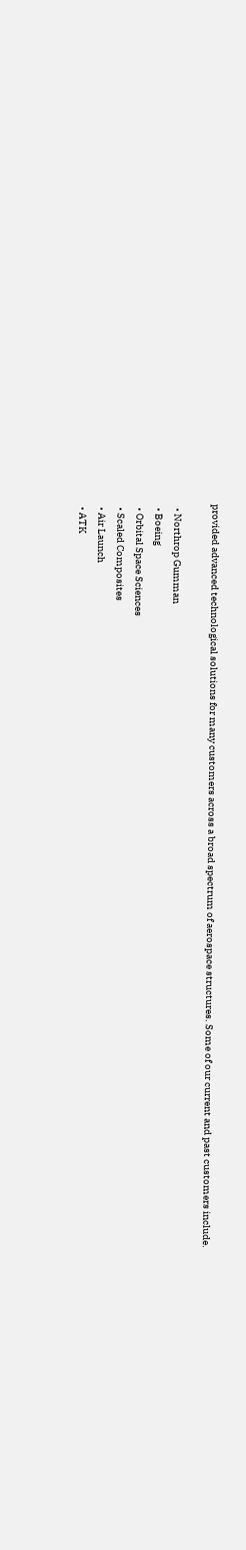provided advanced technological solutions for many customers across a broad spectrum of aerospace structures. Some of our current and past customers include.

  • Northrop Gumman
  • Boeing
  • Orbital Space Sciences
  • Scaled Composites
  • Air Launch
  • ATK